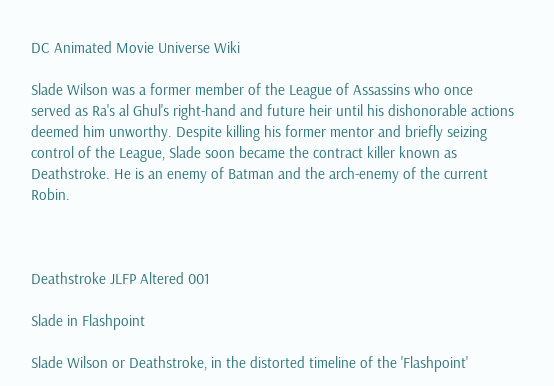DC Animated Movie Universe Wiki

Slade Wilson was a former member of the League of Assassins who once served as Ra's al Ghul's right-hand and future heir until his dishonorable actions deemed him unworthy. Despite killing his former mentor and briefly seizing control of the League, Slade soon became the contract killer known as Deathstroke. He is an enemy of Batman and the arch-enemy of the current Robin.



Deathstroke JLFP Altered 001

Slade in Flashpoint

Slade Wilson or Deathstroke, in the distorted timeline of the 'Flashpoint'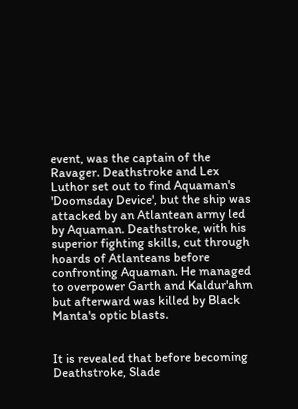event, was the captain of the Ravager. Deathstroke and Lex Luthor set out to find Aquaman's 'Doomsday Device', but the ship was attacked by an Atlantean army led by Aquaman. Deathstroke, with his superior fighting skills, cut through hoards of Atlanteans before confronting Aquaman. He managed to overpower Garth and Kaldur'ahm but afterward was killed by Black Manta's optic blasts.


It is revealed that before becoming Deathstroke, Slade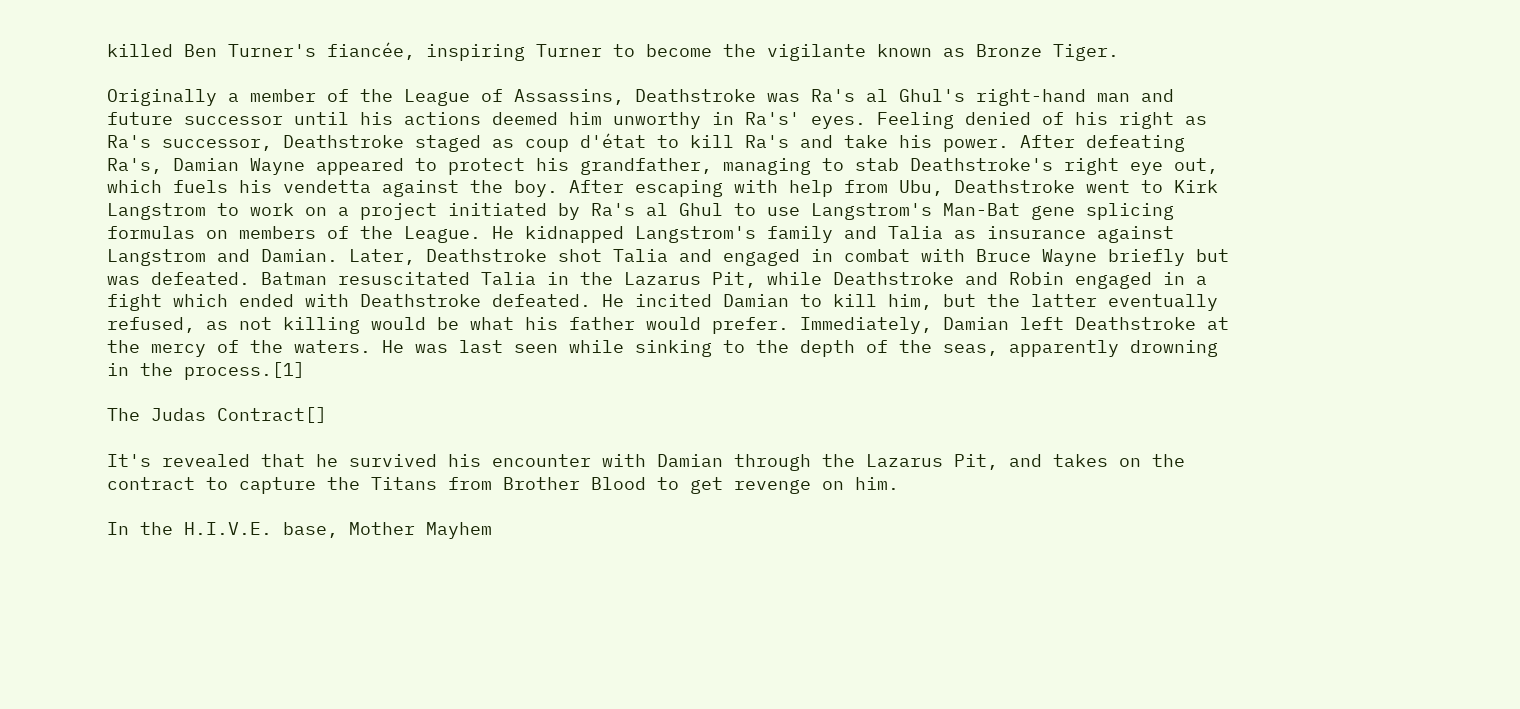killed Ben Turner's fiancée, inspiring Turner to become the vigilante known as Bronze Tiger.

Originally a member of the League of Assassins, Deathstroke was Ra's al Ghul's right-hand man and future successor until his actions deemed him unworthy in Ra's' eyes. Feeling denied of his right as Ra's successor, Deathstroke staged as coup d'état to kill Ra's and take his power. After defeating Ra's, Damian Wayne appeared to protect his grandfather, managing to stab Deathstroke's right eye out, which fuels his vendetta against the boy. After escaping with help from Ubu, Deathstroke went to Kirk Langstrom to work on a project initiated by Ra's al Ghul to use Langstrom's Man-Bat gene splicing formulas on members of the League. He kidnapped Langstrom's family and Talia as insurance against Langstrom and Damian. Later, Deathstroke shot Talia and engaged in combat with Bruce Wayne briefly but was defeated. Batman resuscitated Talia in the Lazarus Pit, while Deathstroke and Robin engaged in a fight which ended with Deathstroke defeated. He incited Damian to kill him, but the latter eventually refused, as not killing would be what his father would prefer. Immediately, Damian left Deathstroke at the mercy of the waters. He was last seen while sinking to the depth of the seas, apparently drowning in the process.[1]

The Judas Contract[]

It's revealed that he survived his encounter with Damian through the Lazarus Pit, and takes on the contract to capture the Titans from Brother Blood to get revenge on him.

In the H.I.V.E. base, Mother Mayhem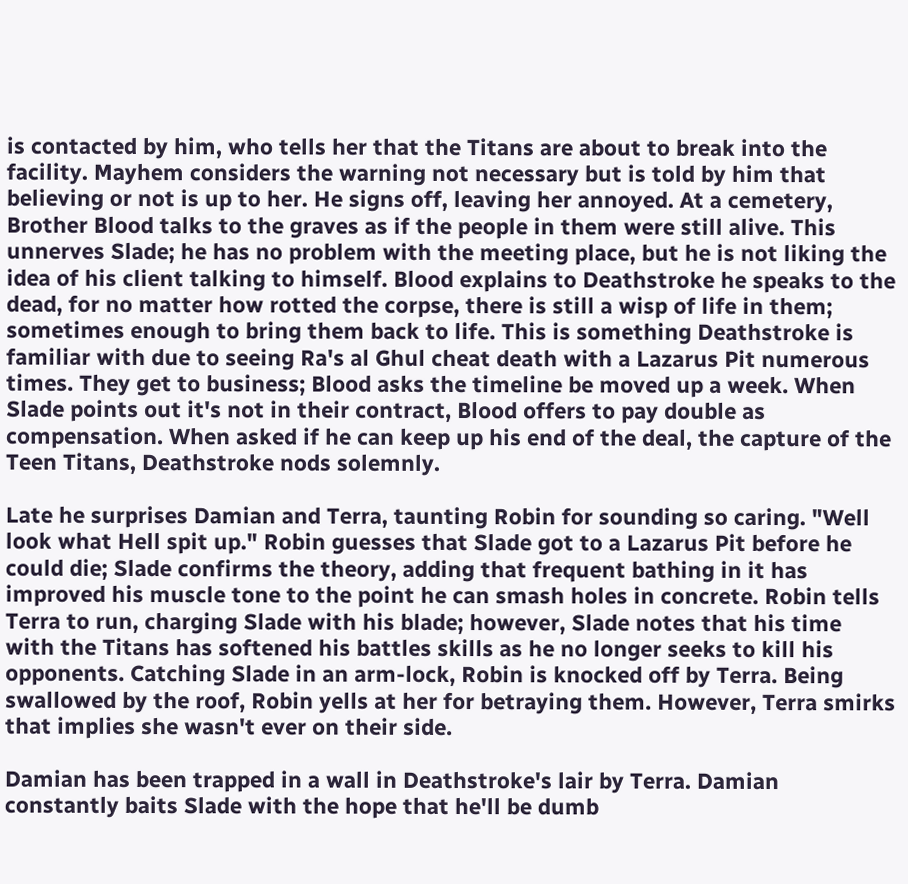is contacted by him, who tells her that the Titans are about to break into the facility. Mayhem considers the warning not necessary but is told by him that believing or not is up to her. He signs off, leaving her annoyed. At a cemetery, Brother Blood talks to the graves as if the people in them were still alive. This unnerves Slade; he has no problem with the meeting place, but he is not liking the idea of his client talking to himself. Blood explains to Deathstroke he speaks to the dead, for no matter how rotted the corpse, there is still a wisp of life in them; sometimes enough to bring them back to life. This is something Deathstroke is familiar with due to seeing Ra's al Ghul cheat death with a Lazarus Pit numerous times. They get to business; Blood asks the timeline be moved up a week. When Slade points out it's not in their contract, Blood offers to pay double as compensation. When asked if he can keep up his end of the deal, the capture of the Teen Titans, Deathstroke nods solemnly.

Late he surprises Damian and Terra, taunting Robin for sounding so caring. "Well look what Hell spit up." Robin guesses that Slade got to a Lazarus Pit before he could die; Slade confirms the theory, adding that frequent bathing in it has improved his muscle tone to the point he can smash holes in concrete. Robin tells Terra to run, charging Slade with his blade; however, Slade notes that his time with the Titans has softened his battles skills as he no longer seeks to kill his opponents. Catching Slade in an arm-lock, Robin is knocked off by Terra. Being swallowed by the roof, Robin yells at her for betraying them. However, Terra smirks that implies she wasn't ever on their side.

Damian has been trapped in a wall in Deathstroke's lair by Terra. Damian constantly baits Slade with the hope that he'll be dumb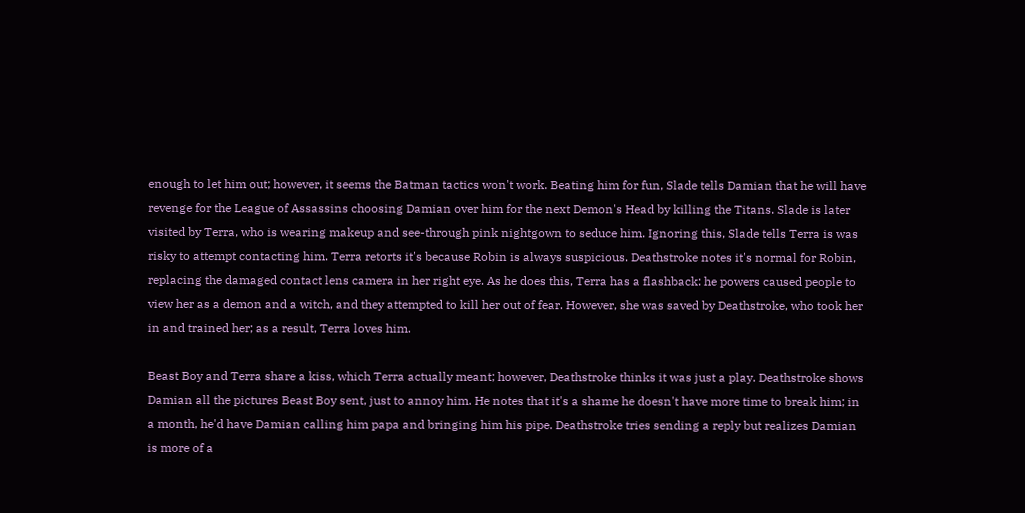enough to let him out; however, it seems the Batman tactics won't work. Beating him for fun, Slade tells Damian that he will have revenge for the League of Assassins choosing Damian over him for the next Demon's Head by killing the Titans. Slade is later visited by Terra, who is wearing makeup and see-through pink nightgown to seduce him. Ignoring this, Slade tells Terra is was risky to attempt contacting him. Terra retorts it's because Robin is always suspicious. Deathstroke notes it's normal for Robin, replacing the damaged contact lens camera in her right eye. As he does this, Terra has a flashback: he powers caused people to view her as a demon and a witch, and they attempted to kill her out of fear. However, she was saved by Deathstroke, who took her in and trained her; as a result, Terra loves him.

Beast Boy and Terra share a kiss, which Terra actually meant; however, Deathstroke thinks it was just a play. Deathstroke shows Damian all the pictures Beast Boy sent, just to annoy him. He notes that it's a shame he doesn't have more time to break him; in a month, he'd have Damian calling him papa and bringing him his pipe. Deathstroke tries sending a reply but realizes Damian is more of a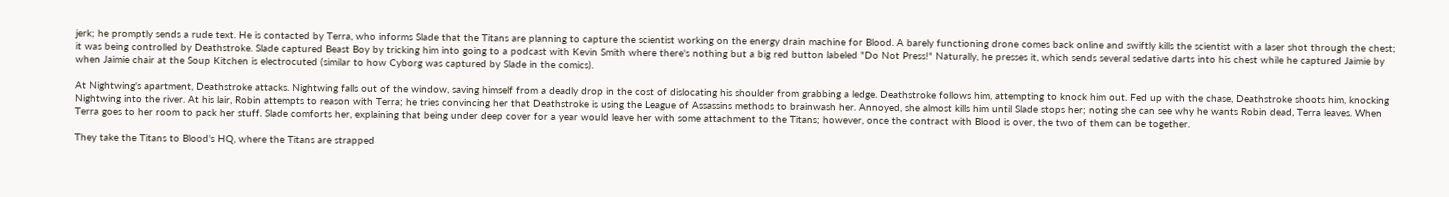jerk; he promptly sends a rude text. He is contacted by Terra, who informs Slade that the Titans are planning to capture the scientist working on the energy drain machine for Blood. A barely functioning drone comes back online and swiftly kills the scientist with a laser shot through the chest; it was being controlled by Deathstroke. Slade captured Beast Boy by tricking him into going to a podcast with Kevin Smith where there's nothing but a big red button labeled "Do Not Press!" Naturally, he presses it, which sends several sedative darts into his chest while he captured Jaimie by when Jaimie chair at the Soup Kitchen is electrocuted (similar to how Cyborg was captured by Slade in the comics).

At Nightwing's apartment, Deathstroke attacks. Nightwing falls out of the window, saving himself from a deadly drop in the cost of dislocating his shoulder from grabbing a ledge. Deathstroke follows him, attempting to knock him out. Fed up with the chase, Deathstroke shoots him, knocking Nightwing into the river. At his lair, Robin attempts to reason with Terra; he tries convincing her that Deathstroke is using the League of Assassins methods to brainwash her. Annoyed, she almost kills him until Slade stops her; noting she can see why he wants Robin dead, Terra leaves. When Terra goes to her room to pack her stuff. Slade comforts her, explaining that being under deep cover for a year would leave her with some attachment to the Titans; however, once the contract with Blood is over, the two of them can be together.

They take the Titans to Blood's HQ, where the Titans are strapped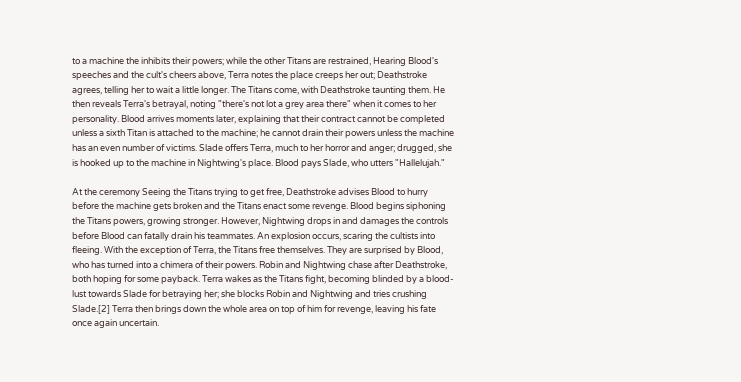to a machine the inhibits their powers; while the other Titans are restrained, Hearing Blood's speeches and the cult's cheers above, Terra notes the place creeps her out; Deathstroke agrees, telling her to wait a little longer. The Titans come, with Deathstroke taunting them. He then reveals Terra's betrayal, noting "there's not lot a grey area there" when it comes to her personality. Blood arrives moments later, explaining that their contract cannot be completed unless a sixth Titan is attached to the machine; he cannot drain their powers unless the machine has an even number of victims. Slade offers Terra, much to her horror and anger; drugged, she is hooked up to the machine in Nightwing's place. Blood pays Slade, who utters "Hallelujah."

At the ceremony Seeing the Titans trying to get free, Deathstroke advises Blood to hurry before the machine gets broken and the Titans enact some revenge. Blood begins siphoning the Titans powers, growing stronger. However, Nightwing drops in and damages the controls before Blood can fatally drain his teammates. An explosion occurs, scaring the cultists into fleeing. With the exception of Terra, the Titans free themselves. They are surprised by Blood, who has turned into a chimera of their powers. Robin and Nightwing chase after Deathstroke, both hoping for some payback. Terra wakes as the Titans fight, becoming blinded by a blood-lust towards Slade for betraying her; she blocks Robin and Nightwing and tries crushing Slade.[2] Terra then brings down the whole area on top of him for revenge, leaving his fate once again uncertain.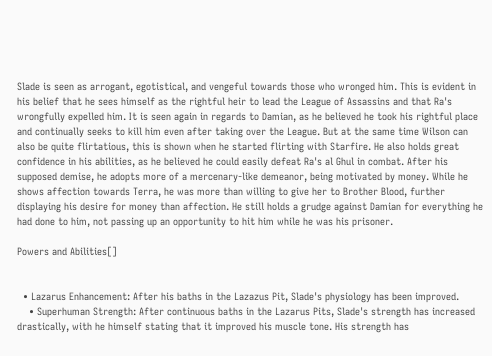Slade is seen as arrogant, egotistical, and vengeful towards those who wronged him. This is evident in his belief that he sees himself as the rightful heir to lead the League of Assassins and that Ra's wrongfully expelled him. It is seen again in regards to Damian, as he believed he took his rightful place and continually seeks to kill him even after taking over the League. But at the same time Wilson can also be quite flirtatious, this is shown when he started flirting with Starfire. He also holds great confidence in his abilities, as he believed he could easily defeat Ra's al Ghul in combat. After his supposed demise, he adopts more of a mercenary-like demeanor, being motivated by money. While he shows affection towards Terra, he was more than willing to give her to Brother Blood, further displaying his desire for money than affection. He still holds a grudge against Damian for everything he had done to him, not passing up an opportunity to hit him while he was his prisoner.

Powers and Abilities[]


  • Lazarus Enhancement: After his baths in the Lazazus Pit, Slade's physiology has been improved.
    • Superhuman Strength: After continuous baths in the Lazarus Pits, Slade's strength has increased drastically, with he himself stating that it improved his muscle tone. His strength has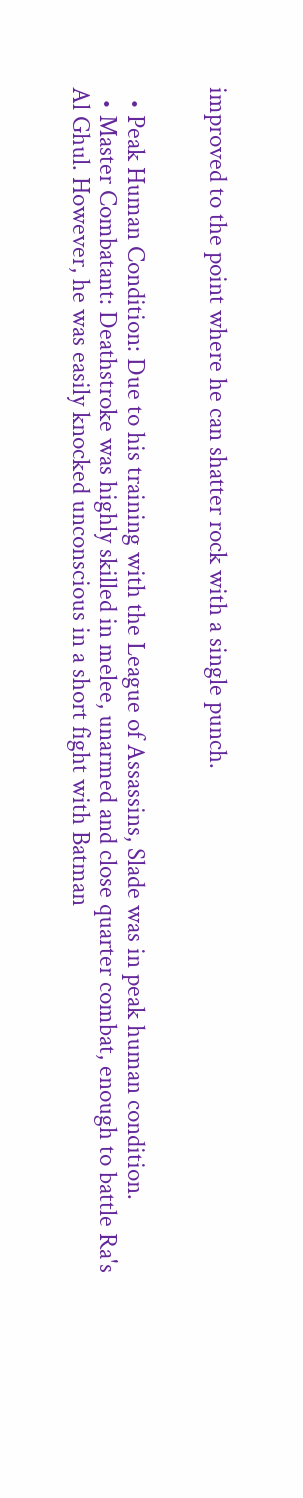improved to the point where he can shatter rock with a single punch.


  • Peak Human Condition: Due to his training with the League of Assassins, Slade was in peak human condition.
  • Master Combatant: Deathstroke was highly skilled in melee, unarmed and close quarter combat, enough to battle Ra's Al Ghul. However, he was easily knocked unconscious in a short fight with Batman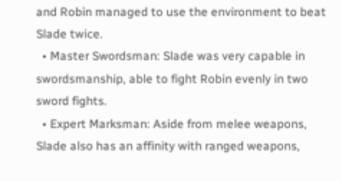and Robin managed to use the environment to beat Slade twice.
  • Master Swordsman: Slade was very capable in swordsmanship, able to fight Robin evenly in two sword fights.
  • Expert Marksman: Aside from melee weapons, Slade also has an affinity with ranged weapons,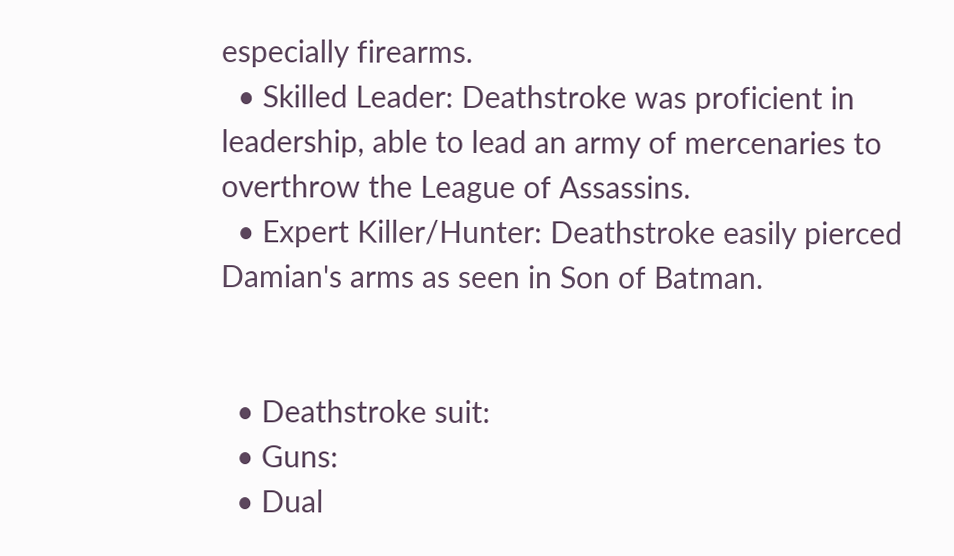especially firearms.
  • Skilled Leader: Deathstroke was proficient in leadership, able to lead an army of mercenaries to overthrow the League of Assassins.
  • Expert Killer/Hunter: Deathstroke easily pierced Damian's arms as seen in Son of Batman.


  • Deathstroke suit:
  • Guns:
  • Dual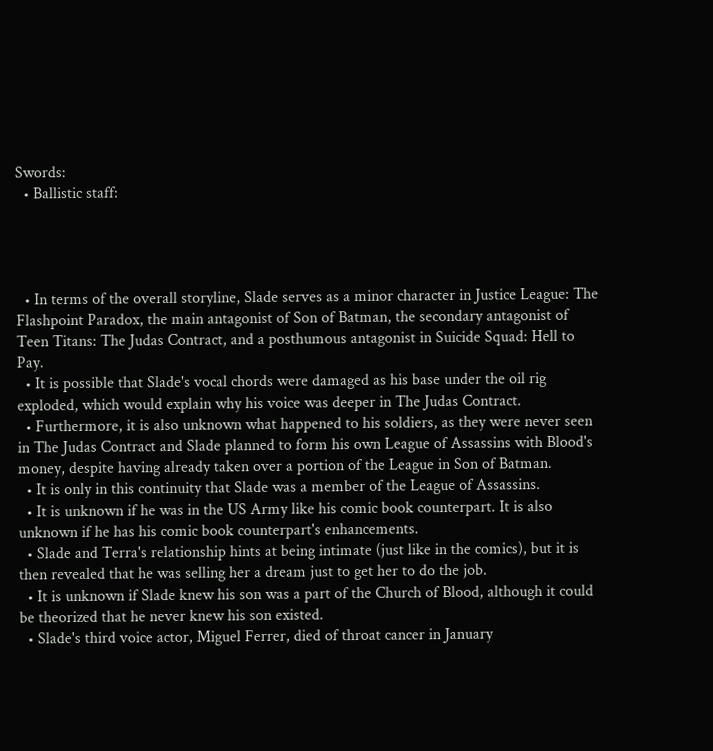Swords:
  • Ballistic staff:




  • In terms of the overall storyline, Slade serves as a minor character in Justice League: The Flashpoint Paradox, the main antagonist of Son of Batman, the secondary antagonist of Teen Titans: The Judas Contract, and a posthumous antagonist in Suicide Squad: Hell to Pay.
  • It is possible that Slade's vocal chords were damaged as his base under the oil rig exploded, which would explain why his voice was deeper in The Judas Contract.
  • Furthermore, it is also unknown what happened to his soldiers, as they were never seen in The Judas Contract and Slade planned to form his own League of Assassins with Blood's money, despite having already taken over a portion of the League in Son of Batman.
  • It is only in this continuity that Slade was a member of the League of Assassins.
  • It is unknown if he was in the US Army like his comic book counterpart. It is also unknown if he has his comic book counterpart's enhancements.
  • Slade and Terra's relationship hints at being intimate (just like in the comics), but it is then revealed that he was selling her a dream just to get her to do the job.
  • It is unknown if Slade knew his son was a part of the Church of Blood, although it could be theorized that he never knew his son existed.
  • Slade's third voice actor, Miguel Ferrer, died of throat cancer in January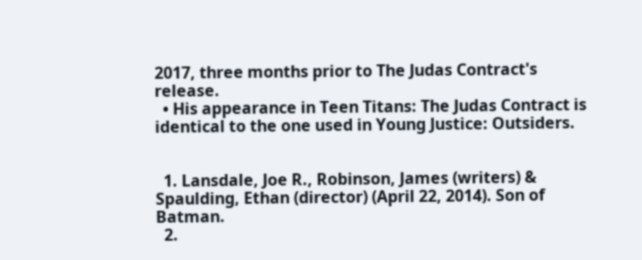2017, three months prior to The Judas Contract's release.
  • His appearance in Teen Titans: The Judas Contract is identical to the one used in Young Justice: Outsiders.


  1. Lansdale, Joe R., Robinson, James (writers) & Spaulding, Ethan (director) (April 22, 2014). Son of Batman.
  2.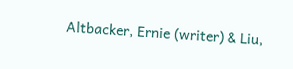Altbacker, Ernie (writer) & Liu,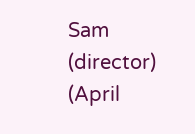Sam (director) (April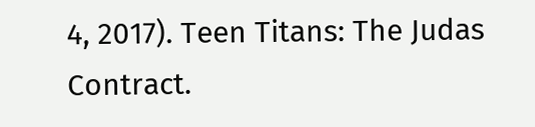4, 2017). Teen Titans: The Judas Contract.